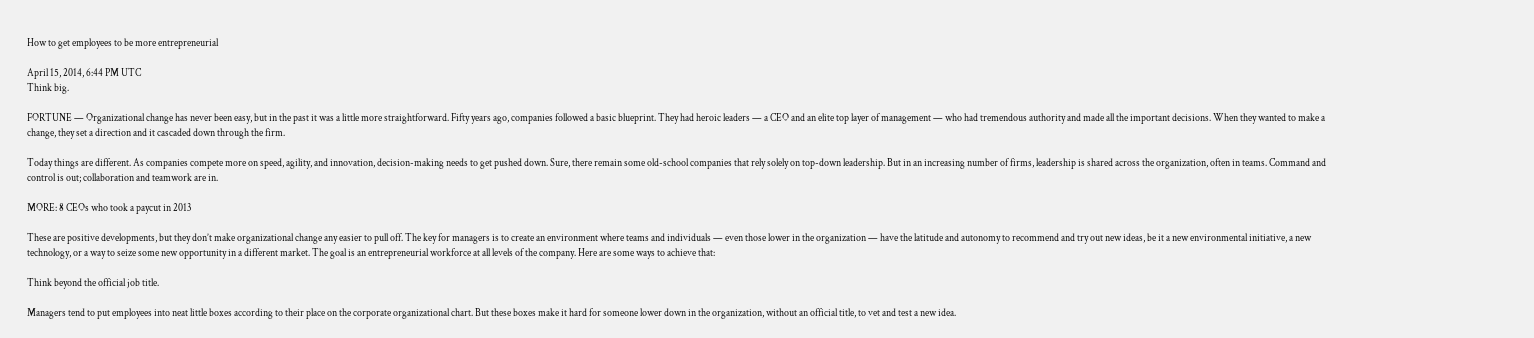How to get employees to be more entrepreneurial

April 15, 2014, 6:44 PM UTC
Think big.

FORTUNE — Organizational change has never been easy, but in the past it was a little more straightforward. Fifty years ago, companies followed a basic blueprint. They had heroic leaders — a CEO and an elite top layer of management — who had tremendous authority and made all the important decisions. When they wanted to make a change, they set a direction and it cascaded down through the firm.

Today things are different. As companies compete more on speed, agility, and innovation, decision-making needs to get pushed down. Sure, there remain some old-school companies that rely solely on top-down leadership. But in an increasing number of firms, leadership is shared across the organization, often in teams. Command and control is out; collaboration and teamwork are in.

MORE: 8 CEOs who took a paycut in 2013

These are positive developments, but they don’t make organizational change any easier to pull off. The key for managers is to create an environment where teams and individuals — even those lower in the organization — have the latitude and autonomy to recommend and try out new ideas, be it a new environmental initiative, a new technology, or a way to seize some new opportunity in a different market. The goal is an entrepreneurial workforce at all levels of the company. Here are some ways to achieve that:

Think beyond the official job title.

Managers tend to put employees into neat little boxes according to their place on the corporate organizational chart. But these boxes make it hard for someone lower down in the organization, without an official title, to vet and test a new idea.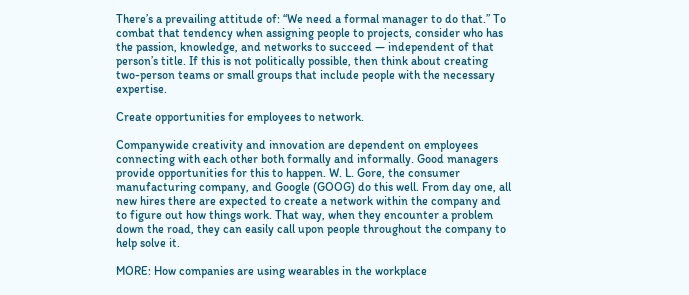There’s a prevailing attitude of: “We need a formal manager to do that.” To combat that tendency when assigning people to projects, consider who has the passion, knowledge, and networks to succeed — independent of that person’s title. If this is not politically possible, then think about creating two-person teams or small groups that include people with the necessary expertise.

Create opportunities for employees to network.

Companywide creativity and innovation are dependent on employees connecting with each other both formally and informally. Good managers provide opportunities for this to happen. W. L. Gore, the consumer manufacturing company, and Google (GOOG) do this well. From day one, all new hires there are expected to create a network within the company and to figure out how things work. That way, when they encounter a problem down the road, they can easily call upon people throughout the company to help solve it.

MORE: How companies are using wearables in the workplace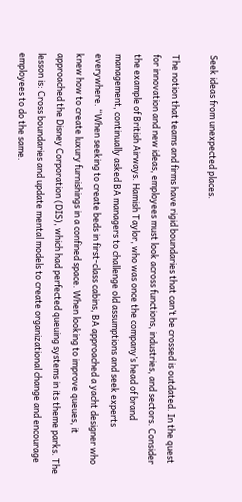Seek ideas from unexpected places.

The notion that teams and firms have rigid boundaries that can’t be crossed is outdated. In the quest for innovation and new ideas, employees must look across functions, industries, and sectors. Consider the example of British Airways. Hamish Taylor, who was once the company’s head of brand management, continually asked BA managers to challenge old assumptions and seek experts everywhere. “When seeking to create beds in first-class cabins, BA approached a yacht designer who knew how to create luxury furnishings in a confined space. When looking to improve queues, it approached the Disney Corporation (DIS), which had perfected queuing systems in its theme parks. The lesson is: Cross boundaries and update mental models to create organizational change and encourage employees to do the same.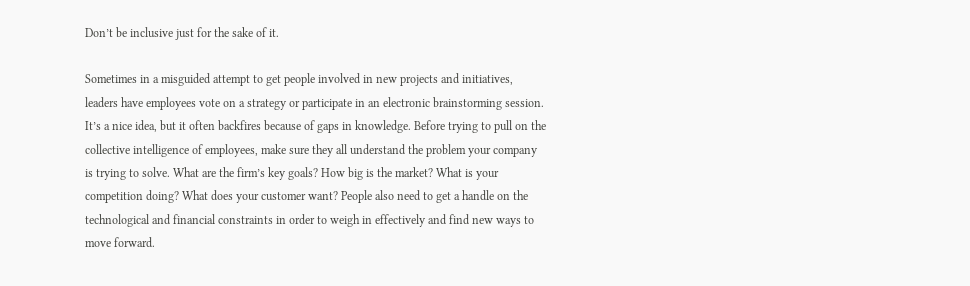Don’t be inclusive just for the sake of it.

Sometimes in a misguided attempt to get people involved in new projects and initiatives, leaders have employees vote on a strategy or participate in an electronic brainstorming session. It’s a nice idea, but it often backfires because of gaps in knowledge. Before trying to pull on the collective intelligence of employees, make sure they all understand the problem your company is trying to solve. What are the firm’s key goals? How big is the market? What is your competition doing? What does your customer want? People also need to get a handle on the technological and financial constraints in order to weigh in effectively and find new ways to move forward.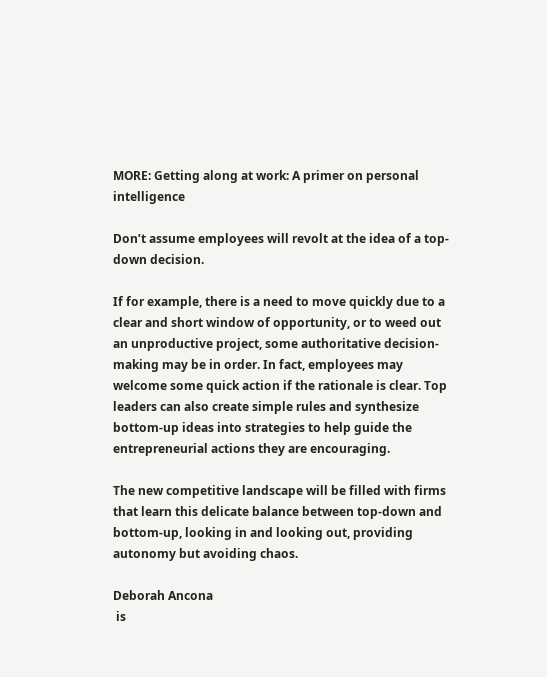MORE: Getting along at work: A primer on personal intelligence

Don’t assume employees will revolt at the idea of a top-down decision.

If for example, there is a need to move quickly due to a clear and short window of opportunity, or to weed out an unproductive project, some authoritative decision-making may be in order. In fact, employees may welcome some quick action if the rationale is clear. Top leaders can also create simple rules and synthesize bottom-up ideas into strategies to help guide the entrepreneurial actions they are encouraging.

The new competitive landscape will be filled with firms that learn this delicate balance between top-down and bottom-up, looking in and looking out, providing autonomy but avoiding chaos.

Deborah Ancona
 is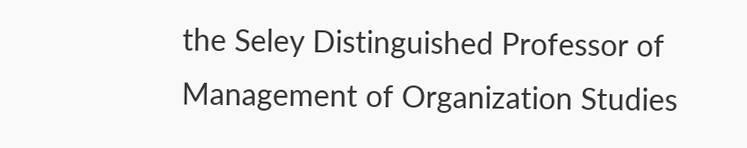the Seley Distinguished Professor of Management of Organization Studies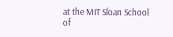at the MIT Sloan School of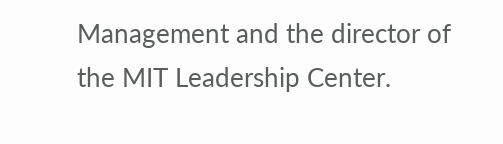Management and the director of the MIT Leadership Center.